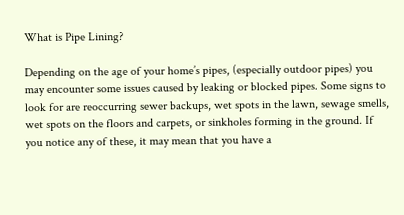What is Pipe Lining?

Depending on the age of your home’s pipes, (especially outdoor pipes) you may encounter some issues caused by leaking or blocked pipes. Some signs to look for are reoccurring sewer backups, wet spots in the lawn, sewage smells, wet spots on the floors and carpets, or sinkholes forming in the ground. If you notice any of these, it may mean that you have a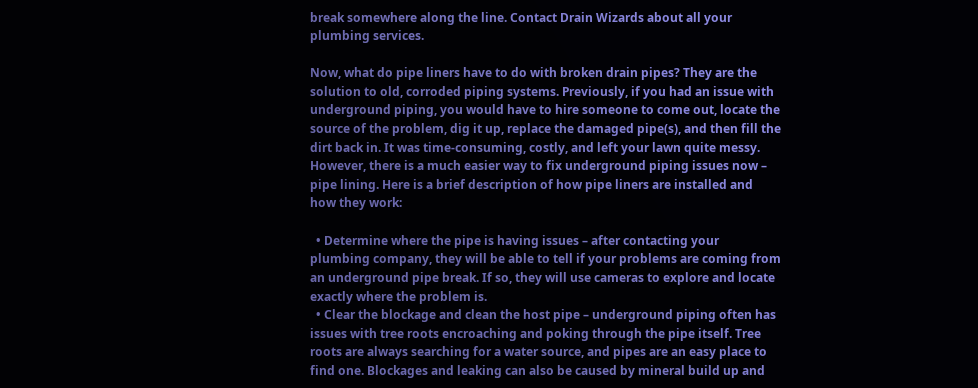break somewhere along the line. Contact Drain Wizards about all your plumbing services.

Now, what do pipe liners have to do with broken drain pipes? They are the solution to old, corroded piping systems. Previously, if you had an issue with underground piping, you would have to hire someone to come out, locate the source of the problem, dig it up, replace the damaged pipe(s), and then fill the dirt back in. It was time-consuming, costly, and left your lawn quite messy. However, there is a much easier way to fix underground piping issues now – pipe lining. Here is a brief description of how pipe liners are installed and how they work:

  • Determine where the pipe is having issues – after contacting your plumbing company, they will be able to tell if your problems are coming from an underground pipe break. If so, they will use cameras to explore and locate exactly where the problem is.
  • Clear the blockage and clean the host pipe – underground piping often has issues with tree roots encroaching and poking through the pipe itself. Tree roots are always searching for a water source, and pipes are an easy place to find one. Blockages and leaking can also be caused by mineral build up and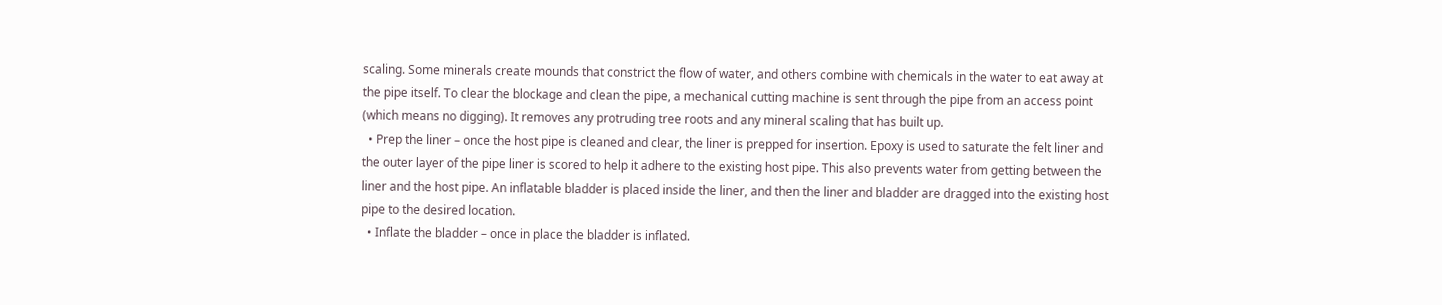scaling. Some minerals create mounds that constrict the flow of water, and others combine with chemicals in the water to eat away at the pipe itself. To clear the blockage and clean the pipe, a mechanical cutting machine is sent through the pipe from an access point (which means no digging). It removes any protruding tree roots and any mineral scaling that has built up.
  • Prep the liner – once the host pipe is cleaned and clear, the liner is prepped for insertion. Epoxy is used to saturate the felt liner and the outer layer of the pipe liner is scored to help it adhere to the existing host pipe. This also prevents water from getting between the liner and the host pipe. An inflatable bladder is placed inside the liner, and then the liner and bladder are dragged into the existing host pipe to the desired location.
  • Inflate the bladder – once in place the bladder is inflated.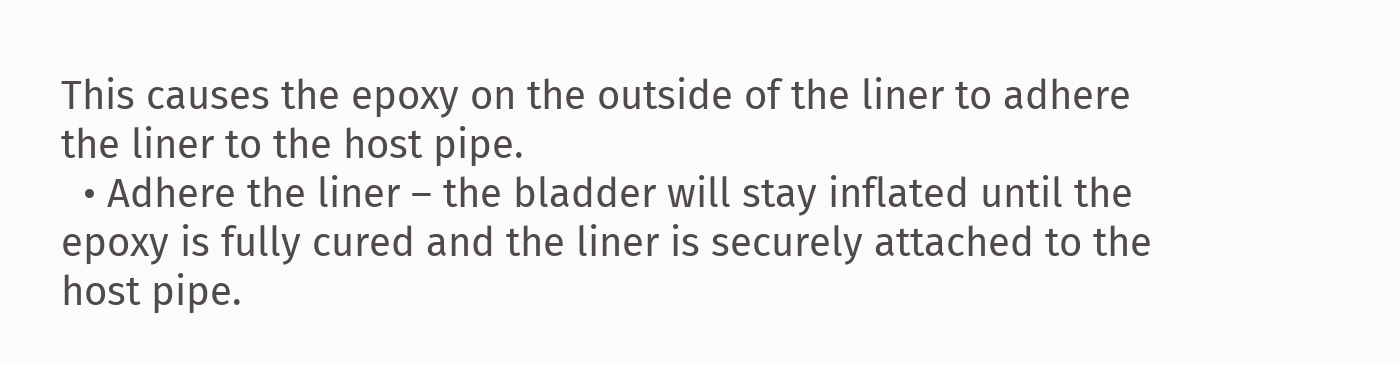This causes the epoxy on the outside of the liner to adhere the liner to the host pipe.
  • Adhere the liner – the bladder will stay inflated until the epoxy is fully cured and the liner is securely attached to the host pipe.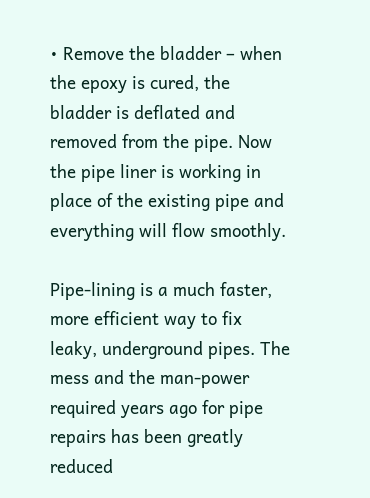• Remove the bladder – when the epoxy is cured, the bladder is deflated and removed from the pipe. Now the pipe liner is working in place of the existing pipe and everything will flow smoothly.

Pipe-lining is a much faster, more efficient way to fix leaky, underground pipes. The mess and the man-power required years ago for pipe repairs has been greatly reduced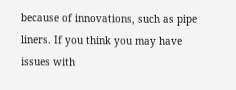because of innovations, such as pipe liners. If you think you may have issues with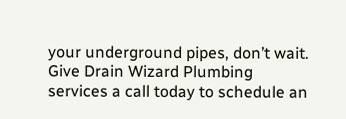your underground pipes, don’t wait. Give Drain Wizard Plumbing services a call today to schedule an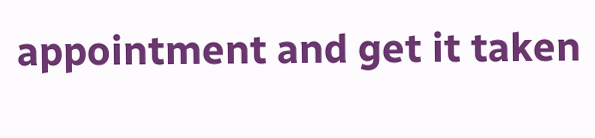appointment and get it taken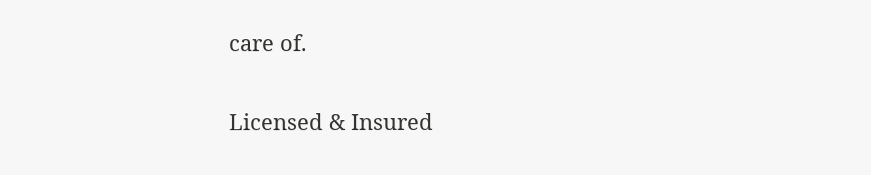care of.

Licensed & Insured